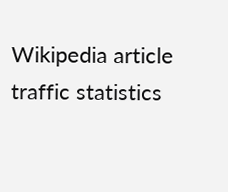Wikipedia article traffic statistics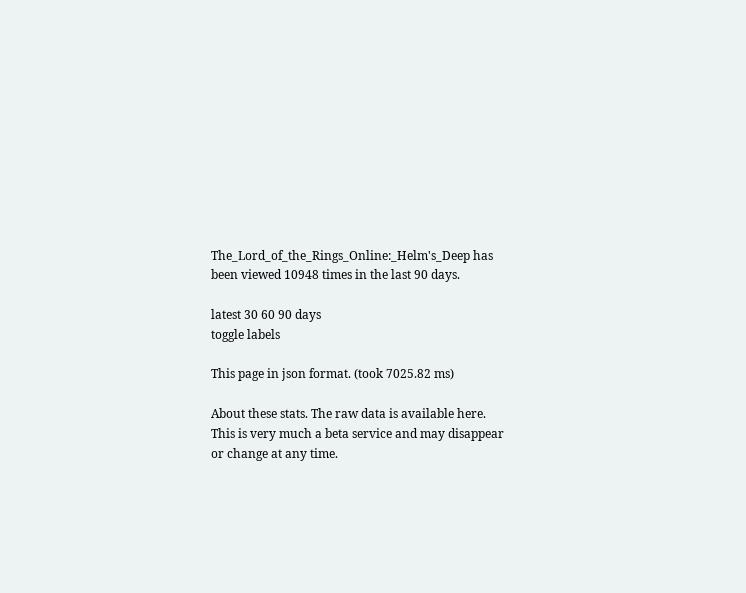The_Lord_of_the_Rings_Online:_Helm's_Deep has been viewed 10948 times in the last 90 days.

latest 30 60 90 days
toggle labels

This page in json format. (took 7025.82 ms)

About these stats. The raw data is available here. This is very much a beta service and may disappear or change at any time.